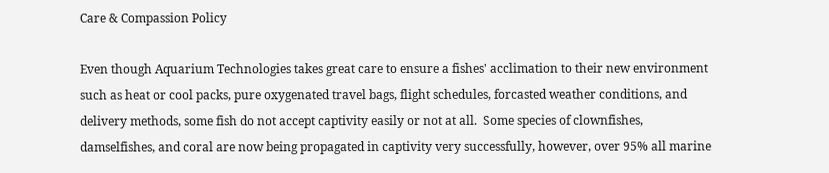Care & Compassion Policy

Even though Aquarium Technologies takes great care to ensure a fishes' acclimation to their new environment such as heat or cool packs, pure oxygenated travel bags, flight schedules, forcasted weather conditions, and delivery methods, some fish do not accept captivity easily or not at all.  Some species of clownfishes, damselfishes, and coral are now being propagated in captivity very successfully, however, over 95% all marine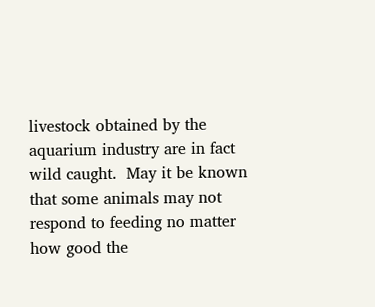livestock obtained by the aquarium industry are in fact wild caught.  May it be known that some animals may not respond to feeding no matter how good the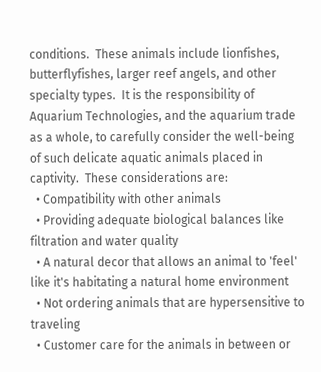conditions.  These animals include lionfishes, butterflyfishes, larger reef angels, and other specialty types.  It is the responsibility of Aquarium Technologies, and the aquarium trade as a whole, to carefully consider the well-being of such delicate aquatic animals placed in captivity.  These considerations are:
  • Compatibility with other animals
  • Providing adequate biological balances like filtration and water quality
  • A natural decor that allows an animal to 'feel' like it's habitating a natural home environment
  • Not ordering animals that are hypersensitive to traveling
  • Customer care for the animals in between or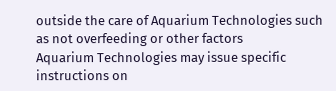outside the care of Aquarium Technologies such as not overfeeding or other factors
Aquarium Technologies may issue specific instructions on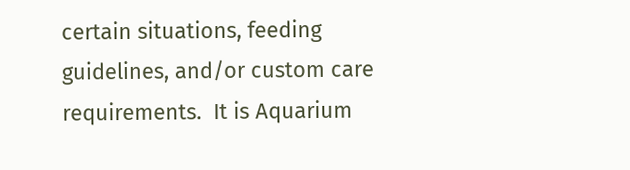certain situations, feeding guidelines, and/or custom care requirements.  It is Aquarium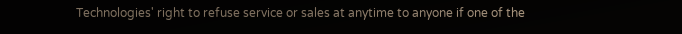Technologies' right to refuse service or sales at anytime to anyone if one of the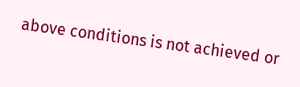above conditions is not achieved or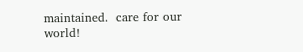maintained.  care for our world!